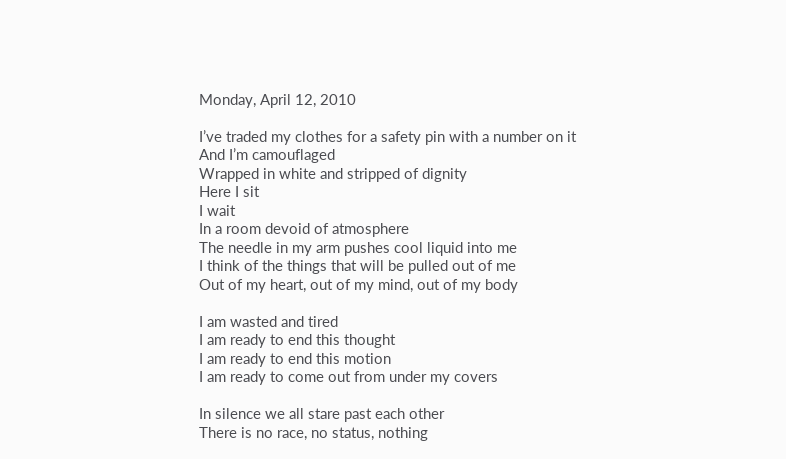Monday, April 12, 2010

I’ve traded my clothes for a safety pin with a number on it
And I’m camouflaged
Wrapped in white and stripped of dignity
Here I sit
I wait
In a room devoid of atmosphere
The needle in my arm pushes cool liquid into me
I think of the things that will be pulled out of me
Out of my heart, out of my mind, out of my body

I am wasted and tired
I am ready to end this thought
I am ready to end this motion
I am ready to come out from under my covers

In silence we all stare past each other
There is no race, no status, nothing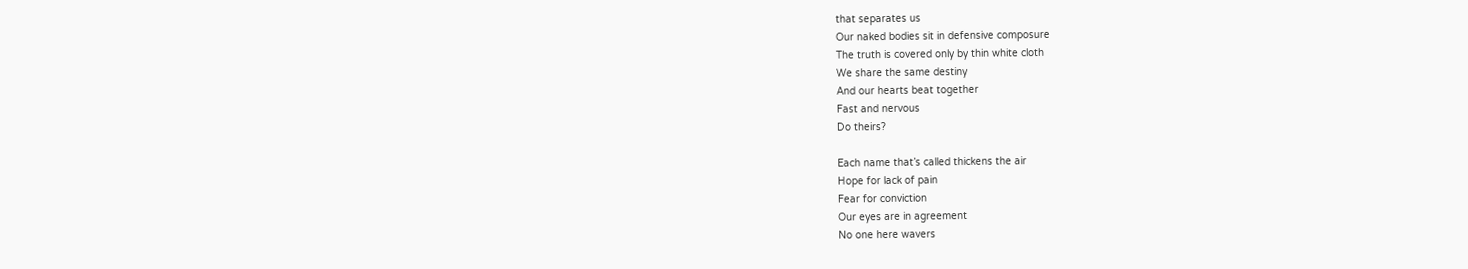that separates us
Our naked bodies sit in defensive composure
The truth is covered only by thin white cloth
We share the same destiny
And our hearts beat together
Fast and nervous
Do theirs?

Each name that’s called thickens the air
Hope for lack of pain
Fear for conviction
Our eyes are in agreement
No one here wavers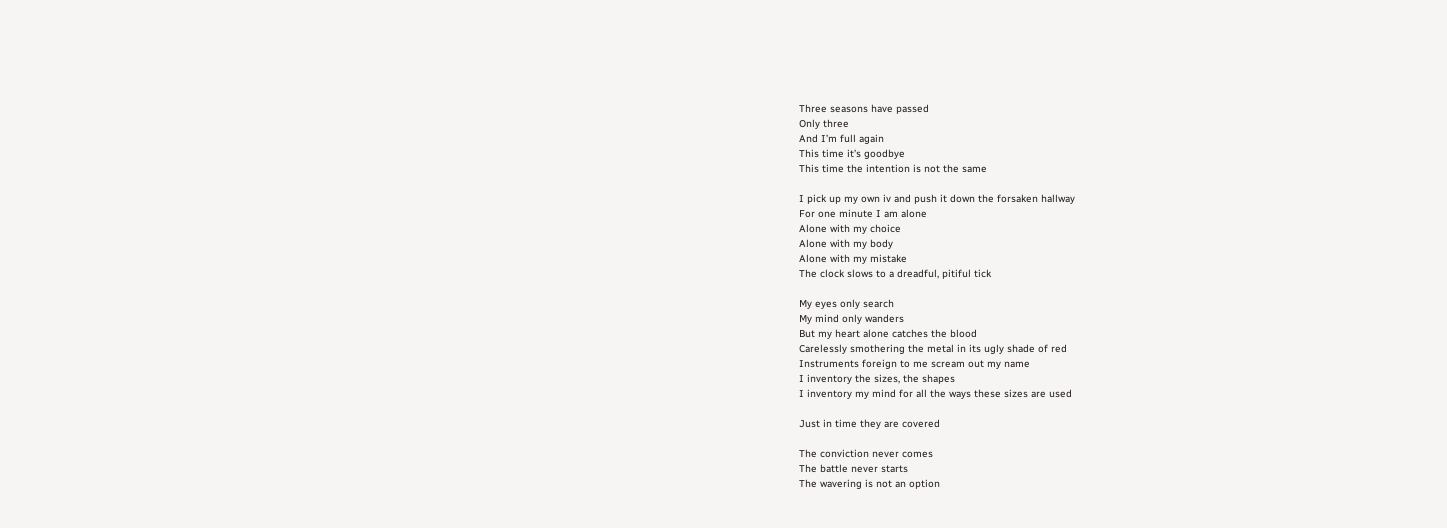Three seasons have passed
Only three
And I’m full again
This time it’s goodbye
This time the intention is not the same

I pick up my own iv and push it down the forsaken hallway
For one minute I am alone
Alone with my choice
Alone with my body
Alone with my mistake
The clock slows to a dreadful, pitiful tick

My eyes only search
My mind only wanders
But my heart alone catches the blood
Carelessly smothering the metal in its ugly shade of red
Instruments foreign to me scream out my name
I inventory the sizes, the shapes
I inventory my mind for all the ways these sizes are used

Just in time they are covered

The conviction never comes
The battle never starts
The wavering is not an option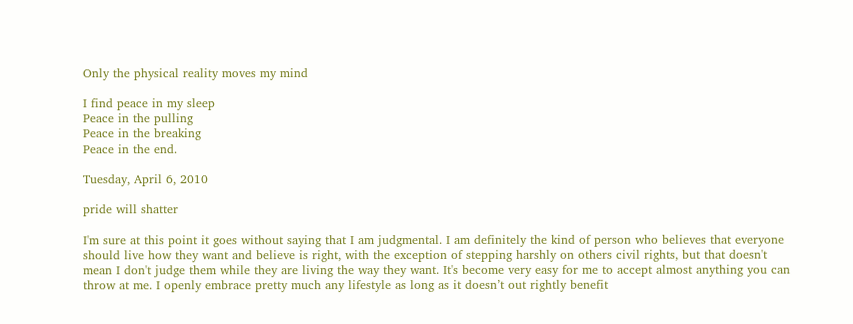Only the physical reality moves my mind

I find peace in my sleep
Peace in the pulling
Peace in the breaking
Peace in the end.

Tuesday, April 6, 2010

pride will shatter

I'm sure at this point it goes without saying that I am judgmental. I am definitely the kind of person who believes that everyone should live how they want and believe is right, with the exception of stepping harshly on others civil rights, but that doesn't mean I don't judge them while they are living the way they want. It's become very easy for me to accept almost anything you can throw at me. I openly embrace pretty much any lifestyle as long as it doesn’t out rightly benefit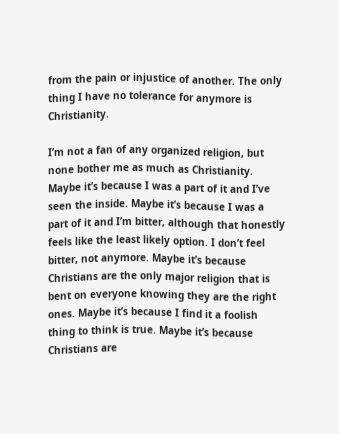from the pain or injustice of another. The only thing I have no tolerance for anymore is Christianity.

I’m not a fan of any organized religion, but none bother me as much as Christianity. Maybe it’s because I was a part of it and I’ve seen the inside. Maybe it’s because I was a part of it and I’m bitter, although that honestly feels like the least likely option. I don’t feel bitter, not anymore. Maybe it’s because Christians are the only major religion that is bent on everyone knowing they are the right ones. Maybe it’s because I find it a foolish thing to think is true. Maybe it’s because Christians are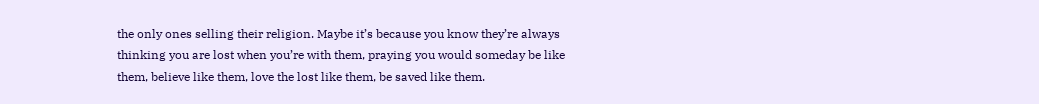the only ones selling their religion. Maybe it’s because you know they’re always thinking you are lost when you’re with them, praying you would someday be like them, believe like them, love the lost like them, be saved like them.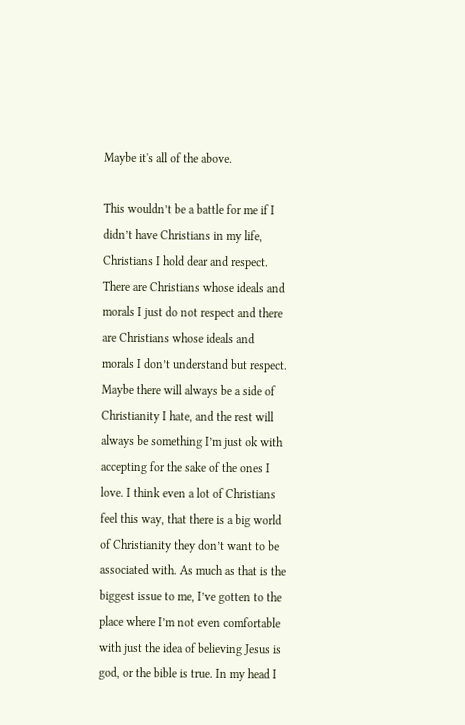Maybe it's all of the above.

This wouldn’t be a battle for me if I didn’t have Christians in my life, Christians I hold dear and respect. There are Christians whose ideals and morals I just do not respect and there are Christians whose ideals and morals I don’t understand but respect. Maybe there will always be a side of Christianity I hate, and the rest will always be something I’m just ok with accepting for the sake of the ones I love. I think even a lot of Christians feel this way, that there is a big world of Christianity they don’t want to be associated with. As much as that is the biggest issue to me, I’ve gotten to the place where I’m not even comfortable with just the idea of believing Jesus is god, or the bible is true. In my head I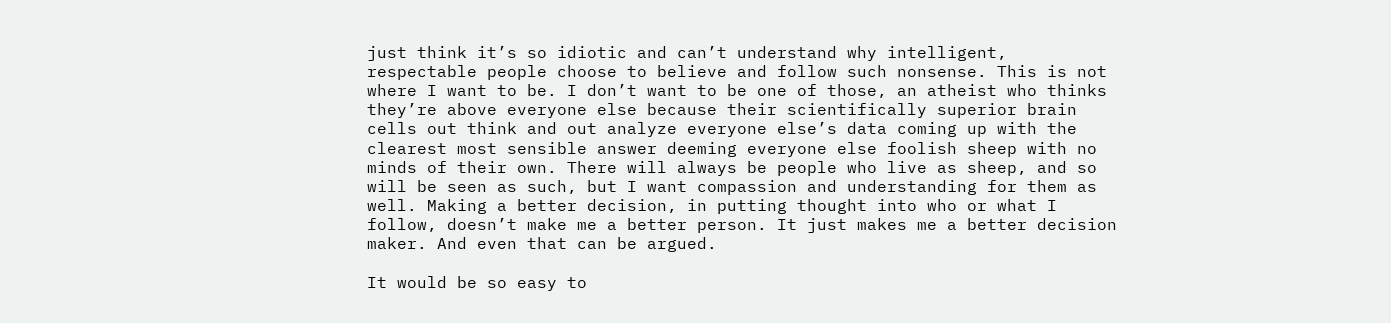just think it’s so idiotic and can’t understand why intelligent, respectable people choose to believe and follow such nonsense. This is not where I want to be. I don’t want to be one of those, an atheist who thinks they’re above everyone else because their scientifically superior brain cells out think and out analyze everyone else’s data coming up with the clearest most sensible answer deeming everyone else foolish sheep with no minds of their own. There will always be people who live as sheep, and so will be seen as such, but I want compassion and understanding for them as well. Making a better decision, in putting thought into who or what I follow, doesn’t make me a better person. It just makes me a better decision maker. And even that can be argued.

It would be so easy to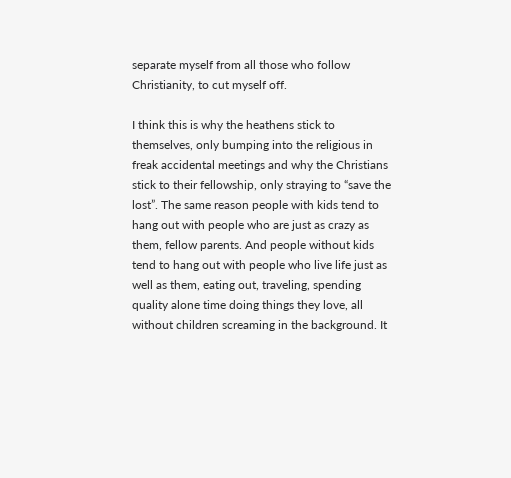separate myself from all those who follow Christianity, to cut myself off.

I think this is why the heathens stick to themselves, only bumping into the religious in freak accidental meetings and why the Christians stick to their fellowship, only straying to “save the lost”. The same reason people with kids tend to hang out with people who are just as crazy as them, fellow parents. And people without kids tend to hang out with people who live life just as well as them, eating out, traveling, spending quality alone time doing things they love, all without children screaming in the background. It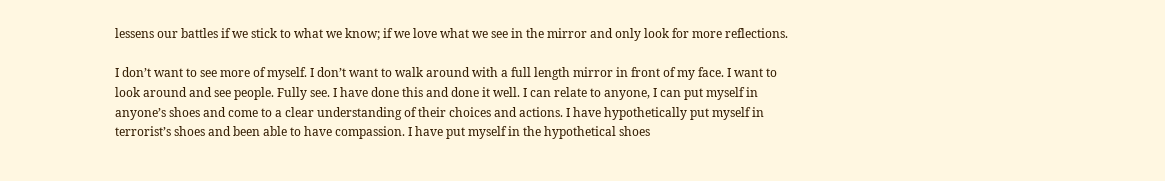lessens our battles if we stick to what we know; if we love what we see in the mirror and only look for more reflections.

I don’t want to see more of myself. I don’t want to walk around with a full length mirror in front of my face. I want to look around and see people. Fully see. I have done this and done it well. I can relate to anyone, I can put myself in anyone’s shoes and come to a clear understanding of their choices and actions. I have hypothetically put myself in terrorist’s shoes and been able to have compassion. I have put myself in the hypothetical shoes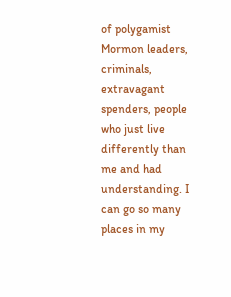of polygamist Mormon leaders, criminals, extravagant spenders, people who just live differently than me and had understanding. I can go so many places in my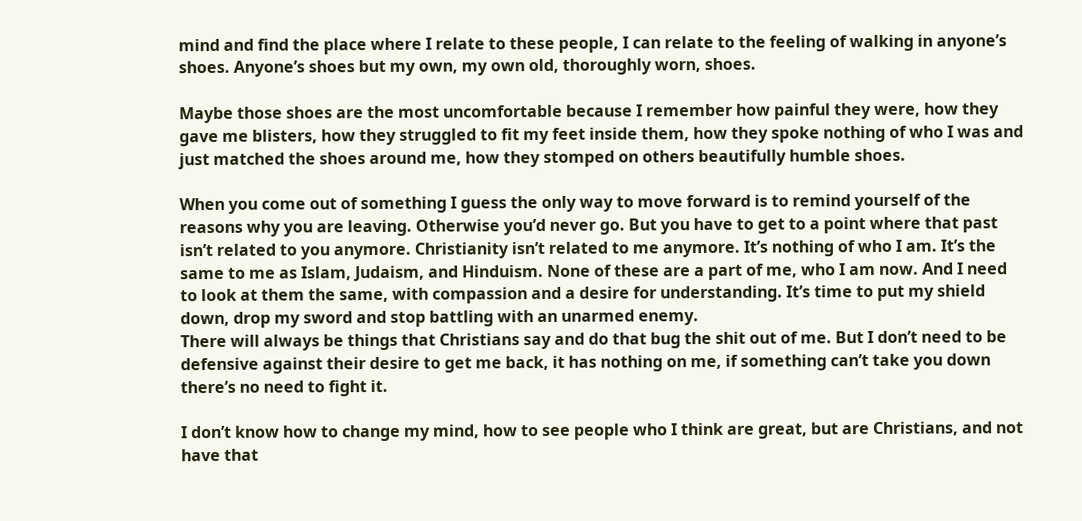mind and find the place where I relate to these people, I can relate to the feeling of walking in anyone’s shoes. Anyone’s shoes but my own, my own old, thoroughly worn, shoes.

Maybe those shoes are the most uncomfortable because I remember how painful they were, how they gave me blisters, how they struggled to fit my feet inside them, how they spoke nothing of who I was and just matched the shoes around me, how they stomped on others beautifully humble shoes.

When you come out of something I guess the only way to move forward is to remind yourself of the reasons why you are leaving. Otherwise you’d never go. But you have to get to a point where that past isn’t related to you anymore. Christianity isn’t related to me anymore. It’s nothing of who I am. It’s the same to me as Islam, Judaism, and Hinduism. None of these are a part of me, who I am now. And I need to look at them the same, with compassion and a desire for understanding. It’s time to put my shield down, drop my sword and stop battling with an unarmed enemy.
There will always be things that Christians say and do that bug the shit out of me. But I don’t need to be defensive against their desire to get me back, it has nothing on me, if something can’t take you down there’s no need to fight it.

I don’t know how to change my mind, how to see people who I think are great, but are Christians, and not have that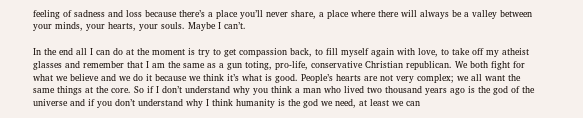feeling of sadness and loss because there’s a place you’ll never share, a place where there will always be a valley between your minds, your hearts, your souls. Maybe I can’t.

In the end all I can do at the moment is try to get compassion back, to fill myself again with love, to take off my atheist glasses and remember that I am the same as a gun toting, pro-life, conservative Christian republican. We both fight for what we believe and we do it because we think it’s what is good. People’s hearts are not very complex; we all want the same things at the core. So if I don’t understand why you think a man who lived two thousand years ago is the god of the universe and if you don’t understand why I think humanity is the god we need, at least we can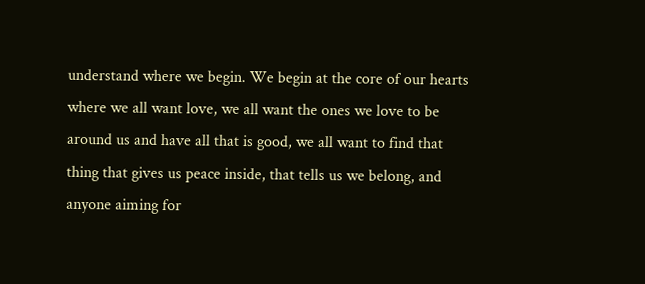understand where we begin. We begin at the core of our hearts where we all want love, we all want the ones we love to be around us and have all that is good, we all want to find that thing that gives us peace inside, that tells us we belong, and anyone aiming for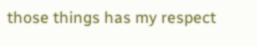those things has my respect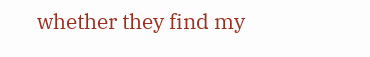whether they find my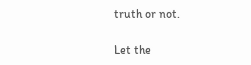truth or not.

Let the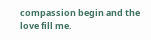compassion begin and the love fill me.